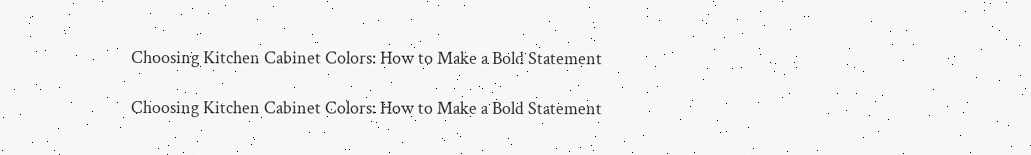Choosing Kitchen Cabinet Colors: How to Make a Bold Statement

Choosing Kitchen Cabinet Colors: How to Make a Bold Statement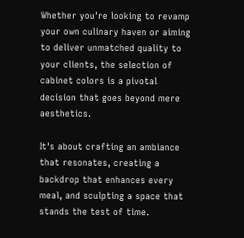Whether you're looking to revamp your own culinary haven or aiming to deliver unmatched quality to your clients, the selection of cabinet colors is a pivotal decision that goes beyond mere aesthetics.

It's about crafting an ambiance that resonates, creating a backdrop that enhances every meal, and sculpting a space that stands the test of time.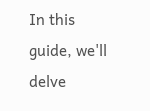In this guide, we'll delve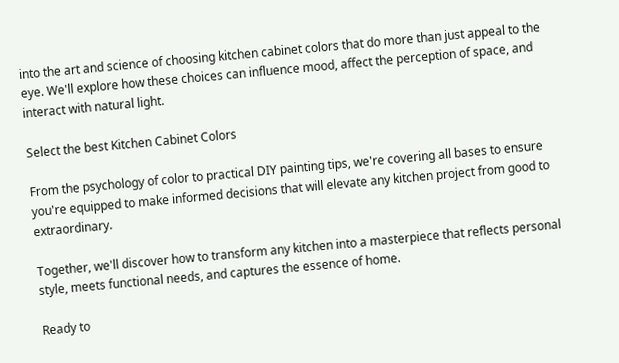into the art and science of choosing kitchen cabinet colors that do more than just appeal to the eye. We'll explore how these choices can influence mood, affect the perception of space, and interact with natural light.

Select the best Kitchen Cabinet Colors

From the psychology of color to practical DIY painting tips, we're covering all bases to ensure you're equipped to make informed decisions that will elevate any kitchen project from good to extraordinary.

Together, we'll discover how to transform any kitchen into a masterpiece that reflects personal style, meets functional needs, and captures the essence of home.

Ready to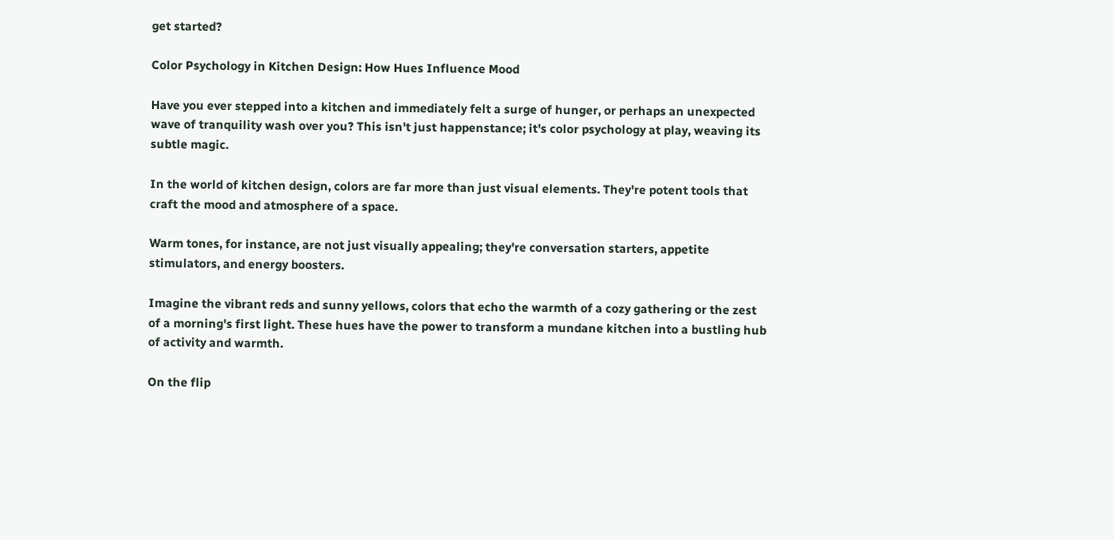get started?

Color Psychology in Kitchen Design: How Hues Influence Mood

Have you ever stepped into a kitchen and immediately felt a surge of hunger, or perhaps an unexpected wave of tranquility wash over you? This isn't just happenstance; it's color psychology at play, weaving its subtle magic.

In the world of kitchen design, colors are far more than just visual elements. They're potent tools that craft the mood and atmosphere of a space.

Warm tones, for instance, are not just visually appealing; they're conversation starters, appetite stimulators, and energy boosters.

Imagine the vibrant reds and sunny yellows, colors that echo the warmth of a cozy gathering or the zest of a morning's first light. These hues have the power to transform a mundane kitchen into a bustling hub of activity and warmth.

On the flip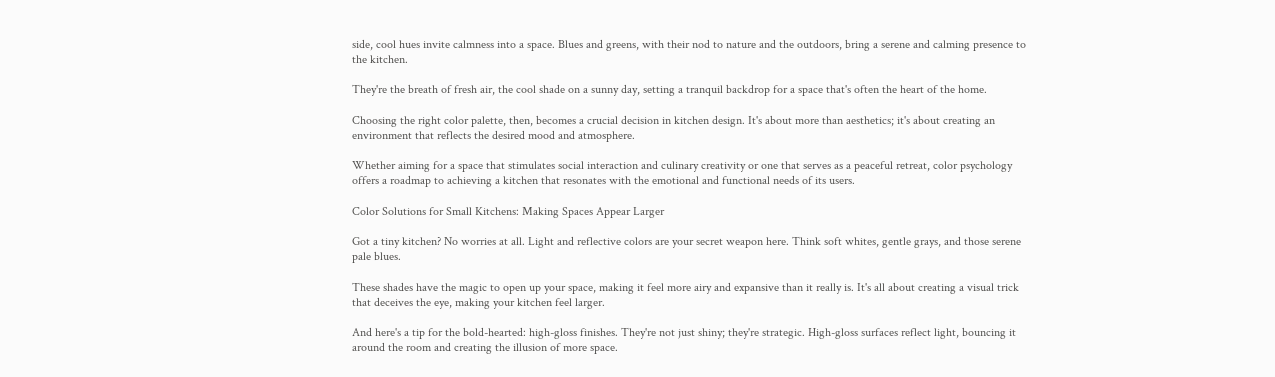side, cool hues invite calmness into a space. Blues and greens, with their nod to nature and the outdoors, bring a serene and calming presence to the kitchen.

They're the breath of fresh air, the cool shade on a sunny day, setting a tranquil backdrop for a space that's often the heart of the home.

Choosing the right color palette, then, becomes a crucial decision in kitchen design. It's about more than aesthetics; it's about creating an environment that reflects the desired mood and atmosphere.

Whether aiming for a space that stimulates social interaction and culinary creativity or one that serves as a peaceful retreat, color psychology offers a roadmap to achieving a kitchen that resonates with the emotional and functional needs of its users.

Color Solutions for Small Kitchens: Making Spaces Appear Larger

Got a tiny kitchen? No worries at all. Light and reflective colors are your secret weapon here. Think soft whites, gentle grays, and those serene pale blues.

These shades have the magic to open up your space, making it feel more airy and expansive than it really is. It's all about creating a visual trick that deceives the eye, making your kitchen feel larger.

And here's a tip for the bold-hearted: high-gloss finishes. They're not just shiny; they're strategic. High-gloss surfaces reflect light, bouncing it around the room and creating the illusion of more space.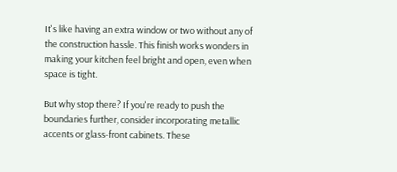It's like having an extra window or two without any of the construction hassle. This finish works wonders in making your kitchen feel bright and open, even when space is tight.

But why stop there? If you're ready to push the boundaries further, consider incorporating metallic accents or glass-front cabinets. These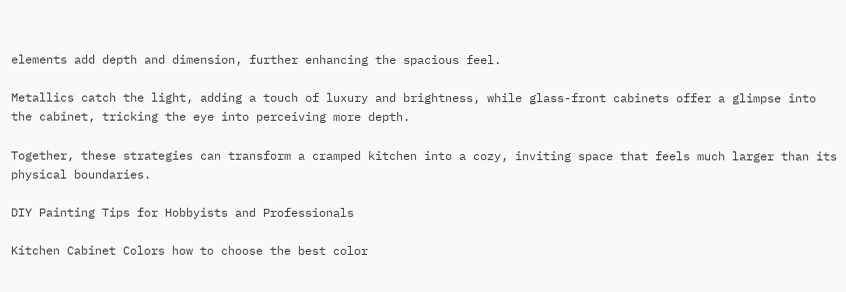elements add depth and dimension, further enhancing the spacious feel.

Metallics catch the light, adding a touch of luxury and brightness, while glass-front cabinets offer a glimpse into the cabinet, tricking the eye into perceiving more depth.

Together, these strategies can transform a cramped kitchen into a cozy, inviting space that feels much larger than its physical boundaries.

DIY Painting Tips for Hobbyists and Professionals

Kitchen Cabinet Colors how to choose the best color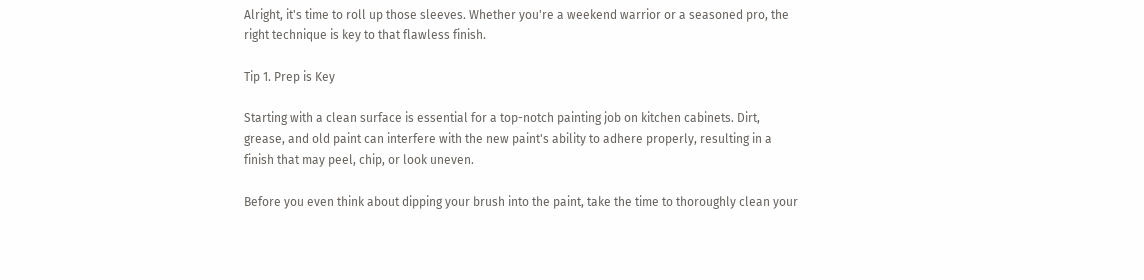Alright, it's time to roll up those sleeves. Whether you're a weekend warrior or a seasoned pro, the right technique is key to that flawless finish.

Tip 1. Prep is Key

Starting with a clean surface is essential for a top-notch painting job on kitchen cabinets. Dirt, grease, and old paint can interfere with the new paint's ability to adhere properly, resulting in a finish that may peel, chip, or look uneven.

Before you even think about dipping your brush into the paint, take the time to thoroughly clean your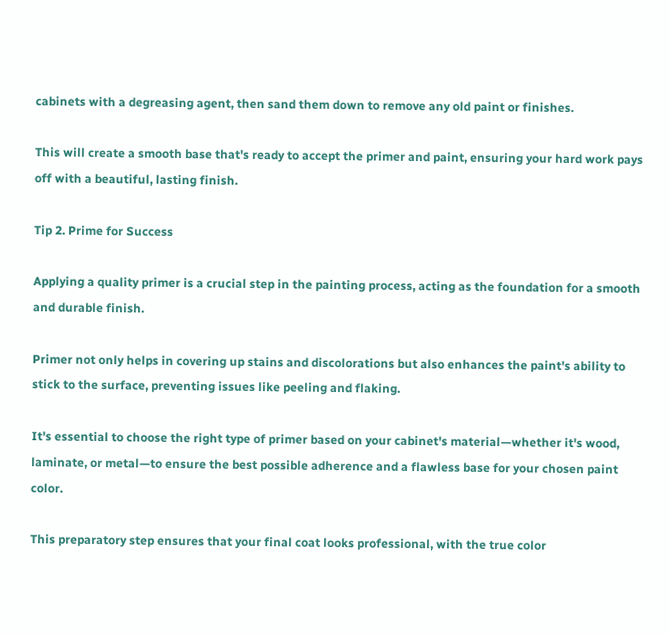cabinets with a degreasing agent, then sand them down to remove any old paint or finishes.

This will create a smooth base that's ready to accept the primer and paint, ensuring your hard work pays off with a beautiful, lasting finish.

Tip 2. Prime for Success

Applying a quality primer is a crucial step in the painting process, acting as the foundation for a smooth and durable finish.

Primer not only helps in covering up stains and discolorations but also enhances the paint's ability to stick to the surface, preventing issues like peeling and flaking.

It's essential to choose the right type of primer based on your cabinet's material—whether it's wood, laminate, or metal—to ensure the best possible adherence and a flawless base for your chosen paint color.

This preparatory step ensures that your final coat looks professional, with the true color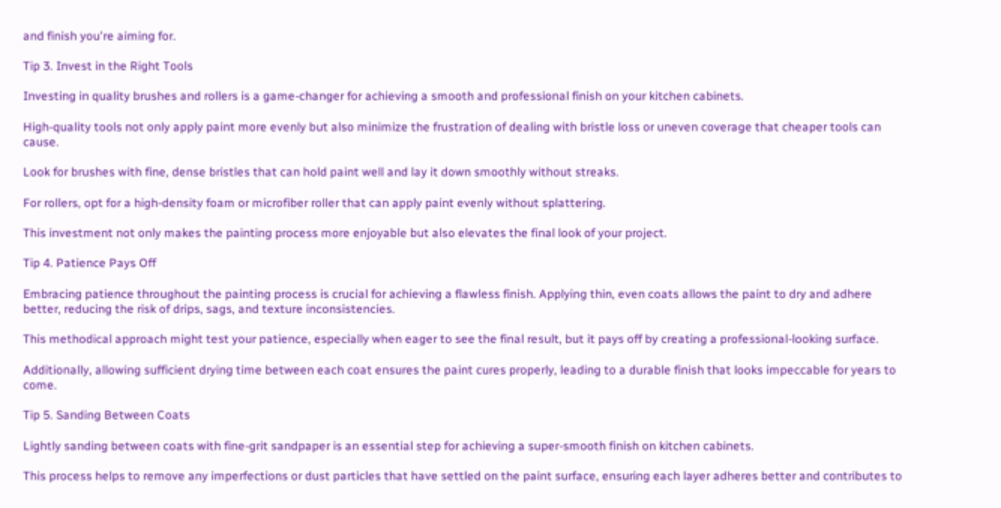and finish you're aiming for.

Tip 3. Invest in the Right Tools

Investing in quality brushes and rollers is a game-changer for achieving a smooth and professional finish on your kitchen cabinets.

High-quality tools not only apply paint more evenly but also minimize the frustration of dealing with bristle loss or uneven coverage that cheaper tools can cause.

Look for brushes with fine, dense bristles that can hold paint well and lay it down smoothly without streaks.

For rollers, opt for a high-density foam or microfiber roller that can apply paint evenly without splattering.

This investment not only makes the painting process more enjoyable but also elevates the final look of your project.

Tip 4. Patience Pays Off

Embracing patience throughout the painting process is crucial for achieving a flawless finish. Applying thin, even coats allows the paint to dry and adhere better, reducing the risk of drips, sags, and texture inconsistencies.

This methodical approach might test your patience, especially when eager to see the final result, but it pays off by creating a professional-looking surface.

Additionally, allowing sufficient drying time between each coat ensures the paint cures properly, leading to a durable finish that looks impeccable for years to come.

Tip 5. Sanding Between Coats

Lightly sanding between coats with fine-grit sandpaper is an essential step for achieving a super-smooth finish on kitchen cabinets.

This process helps to remove any imperfections or dust particles that have settled on the paint surface, ensuring each layer adheres better and contributes to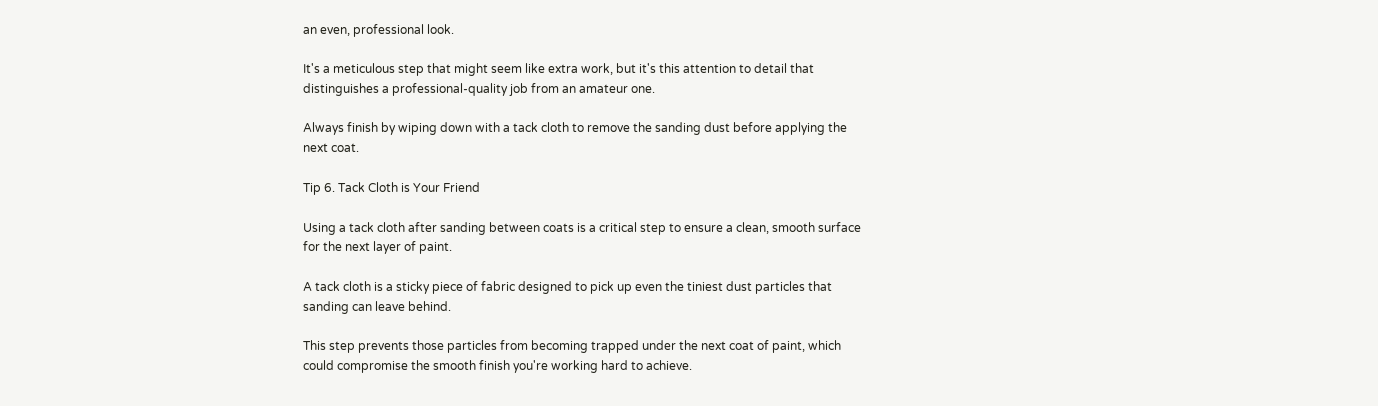an even, professional look.

It's a meticulous step that might seem like extra work, but it's this attention to detail that distinguishes a professional-quality job from an amateur one.

Always finish by wiping down with a tack cloth to remove the sanding dust before applying the next coat.

Tip 6. Tack Cloth is Your Friend

Using a tack cloth after sanding between coats is a critical step to ensure a clean, smooth surface for the next layer of paint.

A tack cloth is a sticky piece of fabric designed to pick up even the tiniest dust particles that sanding can leave behind.

This step prevents those particles from becoming trapped under the next coat of paint, which could compromise the smooth finish you're working hard to achieve.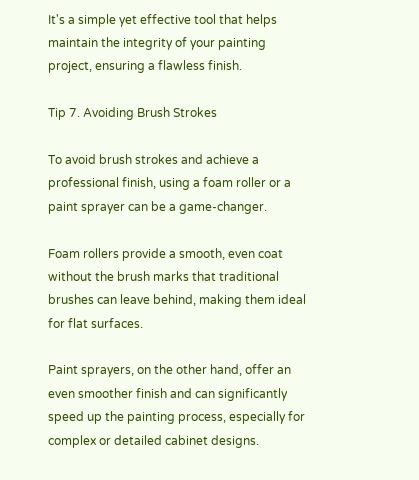It's a simple yet effective tool that helps maintain the integrity of your painting project, ensuring a flawless finish.

Tip 7. Avoiding Brush Strokes

To avoid brush strokes and achieve a professional finish, using a foam roller or a paint sprayer can be a game-changer.

Foam rollers provide a smooth, even coat without the brush marks that traditional brushes can leave behind, making them ideal for flat surfaces.

Paint sprayers, on the other hand, offer an even smoother finish and can significantly speed up the painting process, especially for complex or detailed cabinet designs.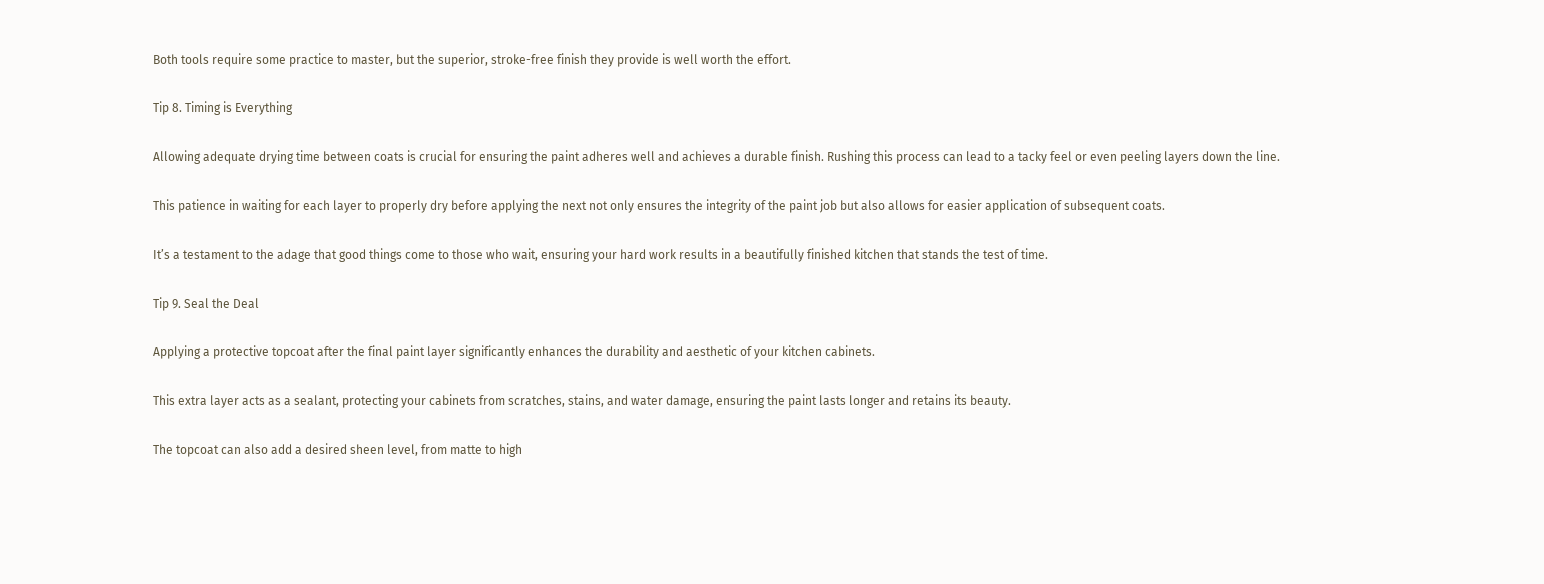Both tools require some practice to master, but the superior, stroke-free finish they provide is well worth the effort.

Tip 8. Timing is Everything

Allowing adequate drying time between coats is crucial for ensuring the paint adheres well and achieves a durable finish. Rushing this process can lead to a tacky feel or even peeling layers down the line.

This patience in waiting for each layer to properly dry before applying the next not only ensures the integrity of the paint job but also allows for easier application of subsequent coats.

It’s a testament to the adage that good things come to those who wait, ensuring your hard work results in a beautifully finished kitchen that stands the test of time.

Tip 9. Seal the Deal

Applying a protective topcoat after the final paint layer significantly enhances the durability and aesthetic of your kitchen cabinets.

This extra layer acts as a sealant, protecting your cabinets from scratches, stains, and water damage, ensuring the paint lasts longer and retains its beauty.

The topcoat can also add a desired sheen level, from matte to high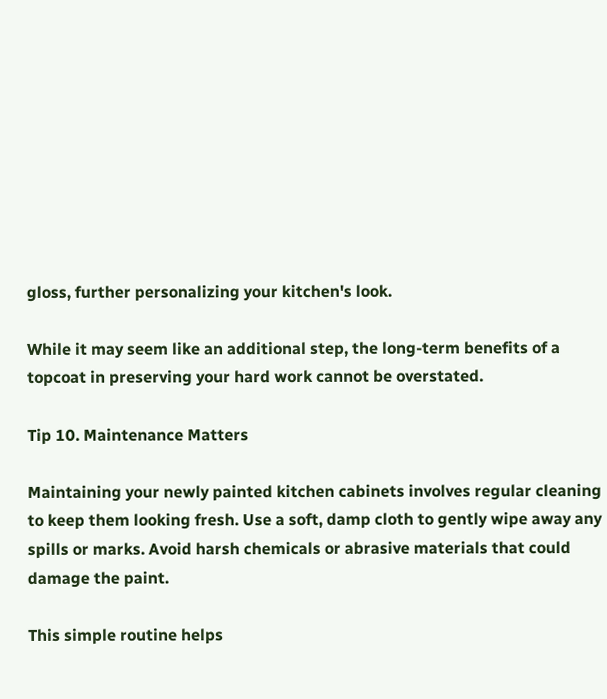gloss, further personalizing your kitchen's look.

While it may seem like an additional step, the long-term benefits of a topcoat in preserving your hard work cannot be overstated.

Tip 10. Maintenance Matters

Maintaining your newly painted kitchen cabinets involves regular cleaning to keep them looking fresh. Use a soft, damp cloth to gently wipe away any spills or marks. Avoid harsh chemicals or abrasive materials that could damage the paint.

This simple routine helps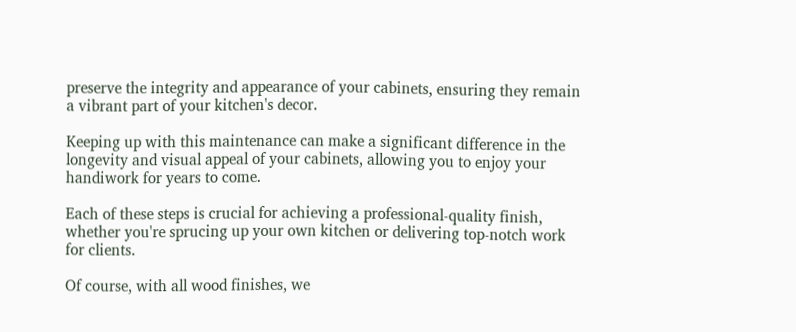preserve the integrity and appearance of your cabinets, ensuring they remain a vibrant part of your kitchen's decor.

Keeping up with this maintenance can make a significant difference in the longevity and visual appeal of your cabinets, allowing you to enjoy your handiwork for years to come.

Each of these steps is crucial for achieving a professional-quality finish, whether you're sprucing up your own kitchen or delivering top-notch work for clients.

Of course, with all wood finishes, we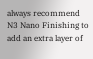always recommend N3 Nano Finishing to add an extra layer of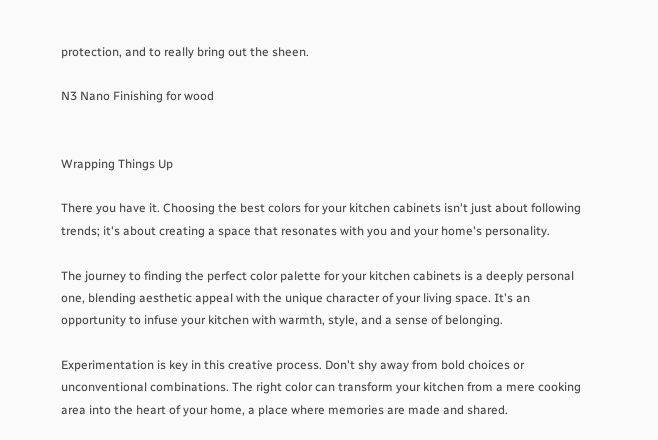protection, and to really bring out the sheen.

N3 Nano Finishing for wood


Wrapping Things Up

There you have it. Choosing the best colors for your kitchen cabinets isn't just about following trends; it's about creating a space that resonates with you and your home's personality.

The journey to finding the perfect color palette for your kitchen cabinets is a deeply personal one, blending aesthetic appeal with the unique character of your living space. It's an opportunity to infuse your kitchen with warmth, style, and a sense of belonging.

Experimentation is key in this creative process. Don't shy away from bold choices or unconventional combinations. The right color can transform your kitchen from a mere cooking area into the heart of your home, a place where memories are made and shared.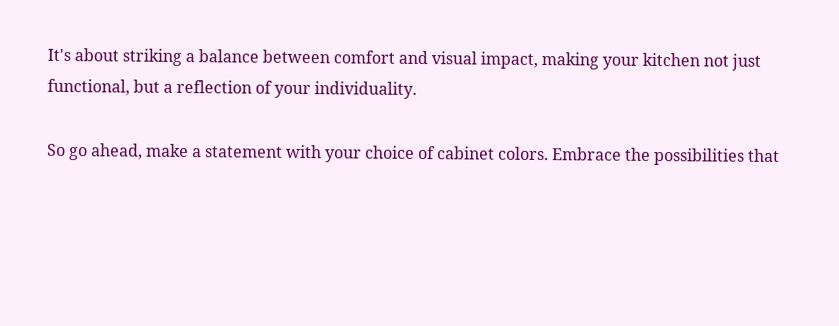It's about striking a balance between comfort and visual impact, making your kitchen not just functional, but a reflection of your individuality.

So go ahead, make a statement with your choice of cabinet colors. Embrace the possibilities that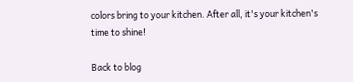colors bring to your kitchen. After all, it's your kitchen's time to shine!

Back to blog